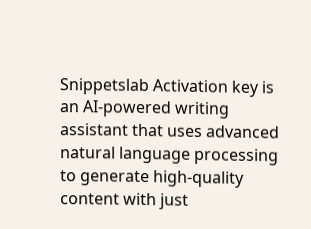Snippetslab Activation key is an AI-powered writing assistant that uses advanced natural language processing to generate high-quality content with just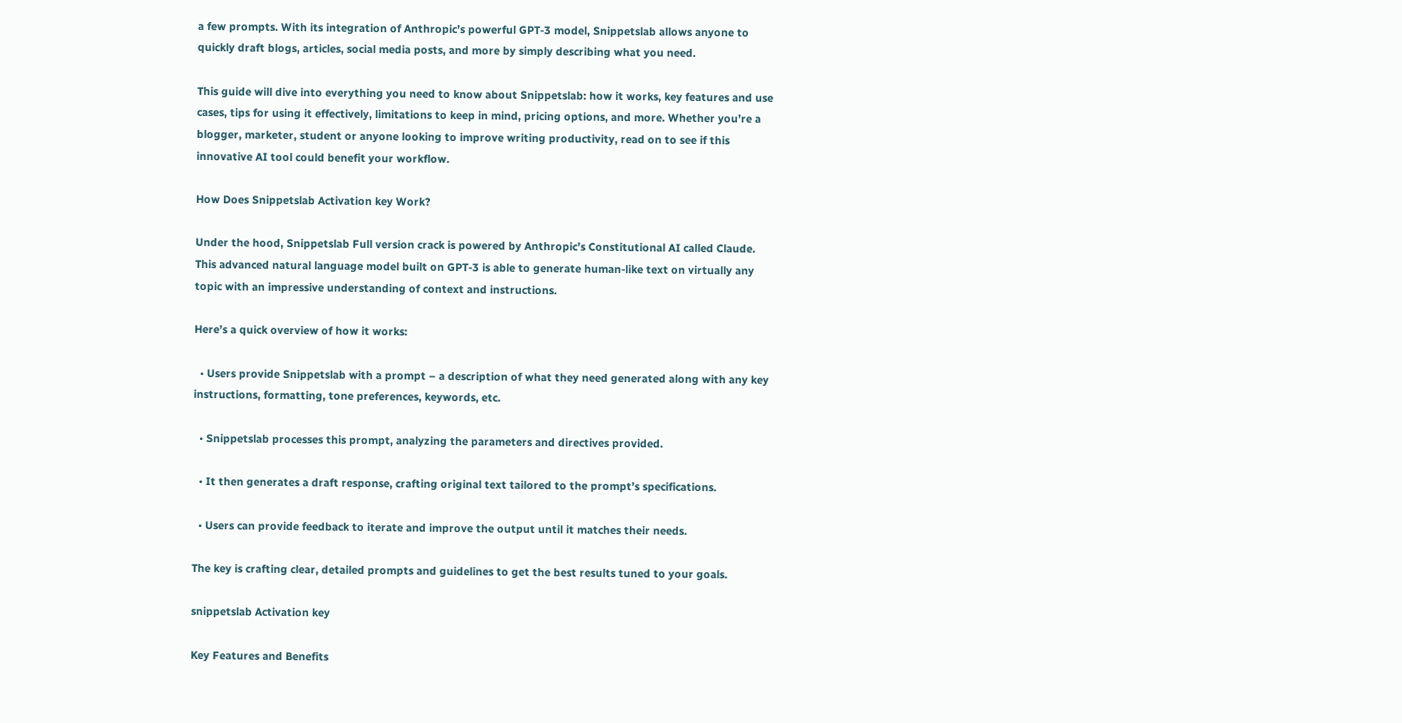a few prompts. With its integration of Anthropic’s powerful GPT-3 model, Snippetslab allows anyone to quickly draft blogs, articles, social media posts, and more by simply describing what you need.

This guide will dive into everything you need to know about Snippetslab: how it works, key features and use cases, tips for using it effectively, limitations to keep in mind, pricing options, and more. Whether you’re a blogger, marketer, student or anyone looking to improve writing productivity, read on to see if this innovative AI tool could benefit your workflow.

How Does Snippetslab Activation key Work?

Under the hood, Snippetslab Full version crack is powered by Anthropic’s Constitutional AI called Claude. This advanced natural language model built on GPT-3 is able to generate human-like text on virtually any topic with an impressive understanding of context and instructions.

Here’s a quick overview of how it works:

  • Users provide Snippetslab with a prompt – a description of what they need generated along with any key instructions, formatting, tone preferences, keywords, etc.

  • Snippetslab processes this prompt, analyzing the parameters and directives provided.

  • It then generates a draft response, crafting original text tailored to the prompt’s specifications.

  • Users can provide feedback to iterate and improve the output until it matches their needs.

The key is crafting clear, detailed prompts and guidelines to get the best results tuned to your goals.

snippetslab Activation key

Key Features and Benefits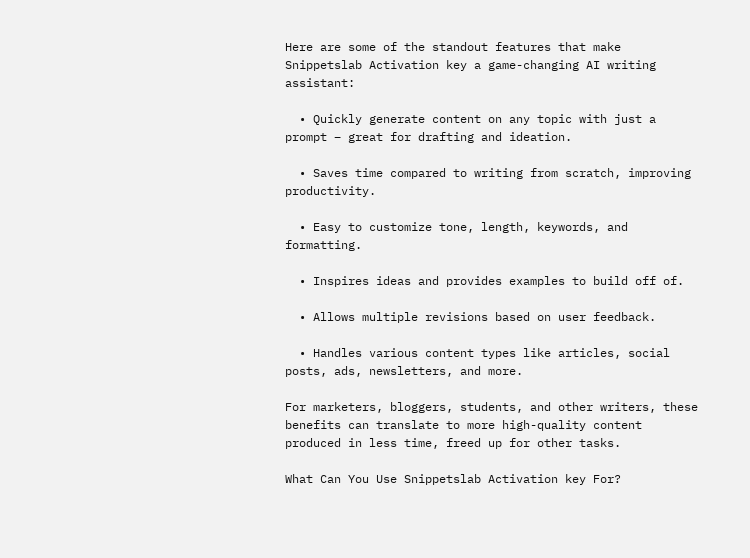Here are some of the standout features that make Snippetslab Activation key a game-changing AI writing assistant:

  • Quickly generate content on any topic with just a prompt – great for drafting and ideation.

  • Saves time compared to writing from scratch, improving productivity.

  • Easy to customize tone, length, keywords, and formatting.

  • Inspires ideas and provides examples to build off of.

  • Allows multiple revisions based on user feedback.

  • Handles various content types like articles, social posts, ads, newsletters, and more.

For marketers, bloggers, students, and other writers, these benefits can translate to more high-quality content produced in less time, freed up for other tasks.

What Can You Use Snippetslab Activation key For?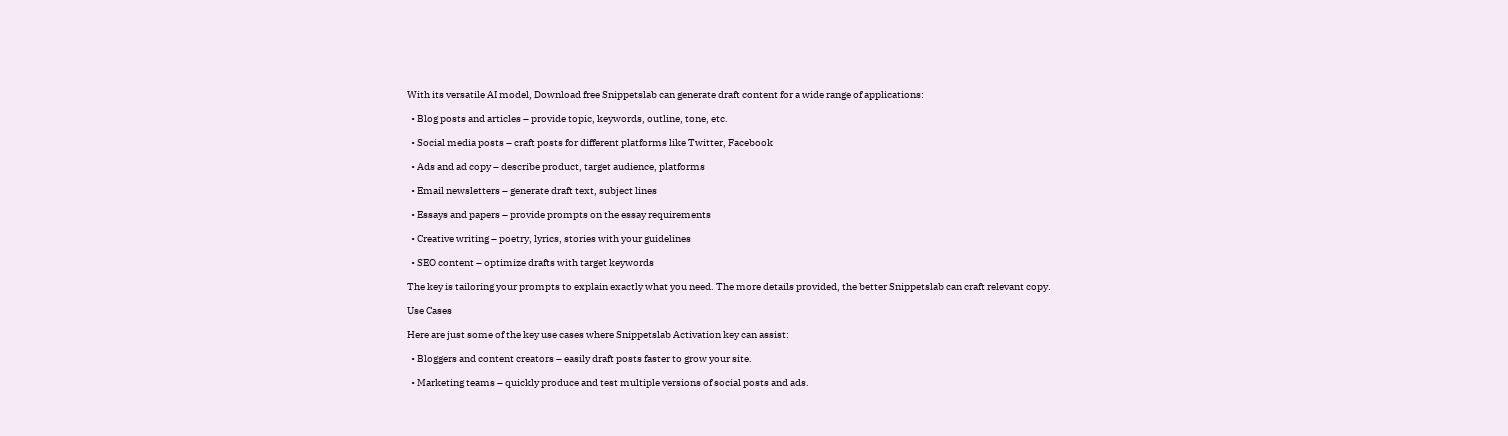With its versatile AI model, Download free Snippetslab can generate draft content for a wide range of applications:

  • Blog posts and articles – provide topic, keywords, outline, tone, etc.

  • Social media posts – craft posts for different platforms like Twitter, Facebook

  • Ads and ad copy – describe product, target audience, platforms

  • Email newsletters – generate draft text, subject lines

  • Essays and papers – provide prompts on the essay requirements

  • Creative writing – poetry, lyrics, stories with your guidelines

  • SEO content – optimize drafts with target keywords

The key is tailoring your prompts to explain exactly what you need. The more details provided, the better Snippetslab can craft relevant copy.

Use Cases

Here are just some of the key use cases where Snippetslab Activation key can assist:

  • Bloggers and content creators – easily draft posts faster to grow your site.

  • Marketing teams – quickly produce and test multiple versions of social posts and ads.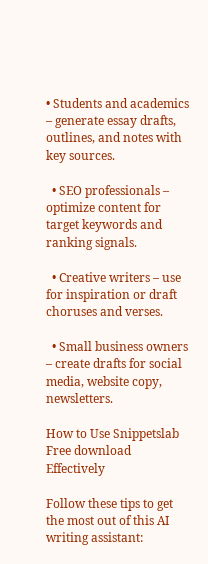• Students and academics – generate essay drafts, outlines, and notes with key sources.

  • SEO professionals – optimize content for target keywords and ranking signals.

  • Creative writers – use for inspiration or draft choruses and verses.

  • Small business owners – create drafts for social media, website copy, newsletters.

How to Use Snippetslab Free download Effectively

Follow these tips to get the most out of this AI writing assistant: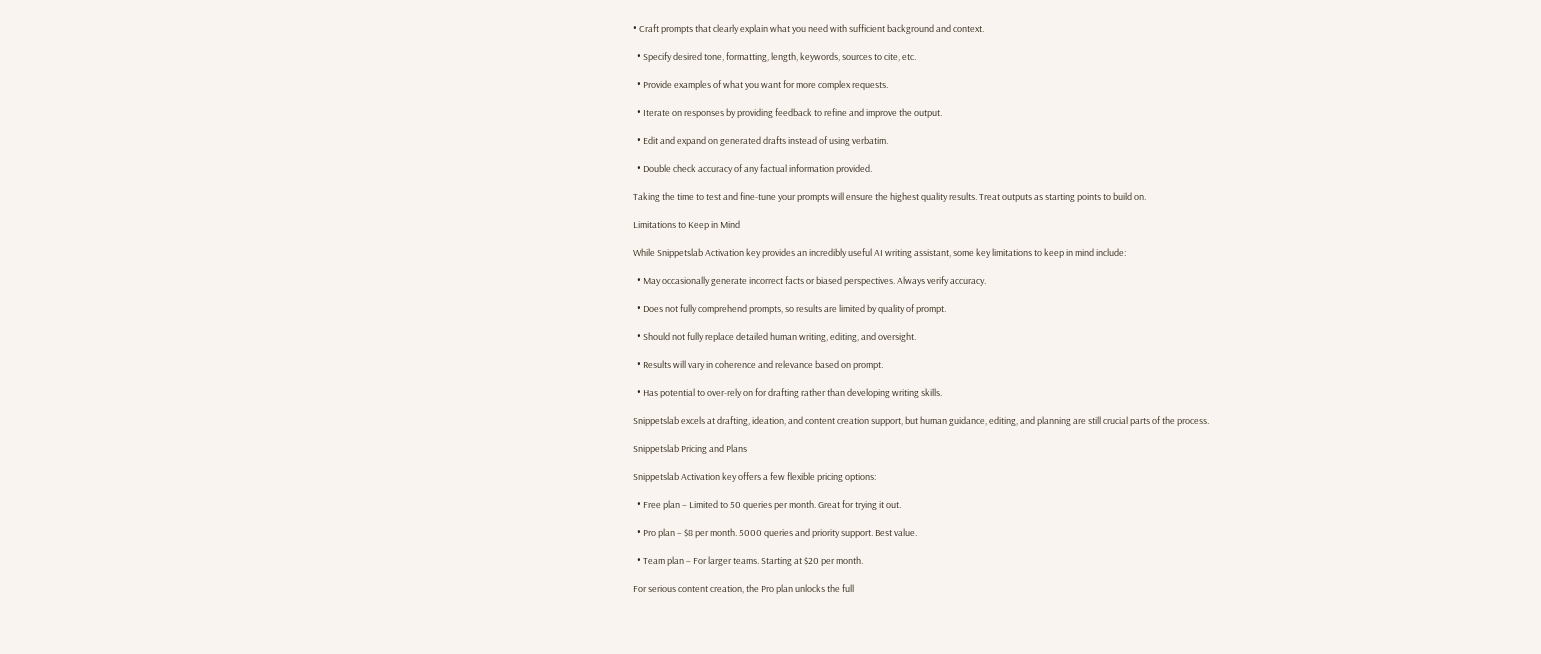• Craft prompts that clearly explain what you need with sufficient background and context.

  • Specify desired tone, formatting, length, keywords, sources to cite, etc.

  • Provide examples of what you want for more complex requests.

  • Iterate on responses by providing feedback to refine and improve the output.

  • Edit and expand on generated drafts instead of using verbatim.

  • Double check accuracy of any factual information provided.

Taking the time to test and fine-tune your prompts will ensure the highest quality results. Treat outputs as starting points to build on.

Limitations to Keep in Mind

While Snippetslab Activation key provides an incredibly useful AI writing assistant, some key limitations to keep in mind include:

  • May occasionally generate incorrect facts or biased perspectives. Always verify accuracy.

  • Does not fully comprehend prompts, so results are limited by quality of prompt.

  • Should not fully replace detailed human writing, editing, and oversight.

  • Results will vary in coherence and relevance based on prompt.

  • Has potential to over-rely on for drafting rather than developing writing skills.

Snippetslab excels at drafting, ideation, and content creation support, but human guidance, editing, and planning are still crucial parts of the process.

Snippetslab Pricing and Plans

Snippetslab Activation key offers a few flexible pricing options:

  • Free plan – Limited to 50 queries per month. Great for trying it out.

  • Pro plan – $8 per month. 5000 queries and priority support. Best value.

  • Team plan – For larger teams. Starting at $20 per month.

For serious content creation, the Pro plan unlocks the full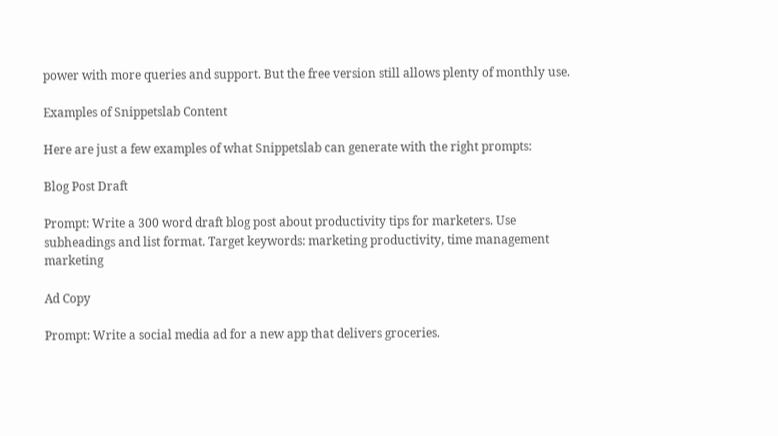power with more queries and support. But the free version still allows plenty of monthly use.

Examples of Snippetslab Content

Here are just a few examples of what Snippetslab can generate with the right prompts:

Blog Post Draft

Prompt: Write a 300 word draft blog post about productivity tips for marketers. Use subheadings and list format. Target keywords: marketing productivity, time management marketing

Ad Copy

Prompt: Write a social media ad for a new app that delivers groceries.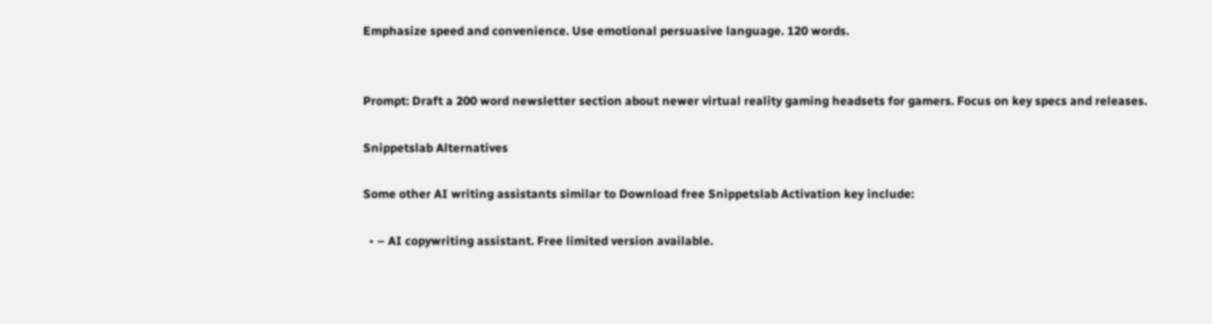Emphasize speed and convenience. Use emotional persuasive language. 120 words.


Prompt: Draft a 200 word newsletter section about newer virtual reality gaming headsets for gamers. Focus on key specs and releases.

Snippetslab Alternatives

Some other AI writing assistants similar to Download free Snippetslab Activation key include:

  • – AI copywriting assistant. Free limited version available.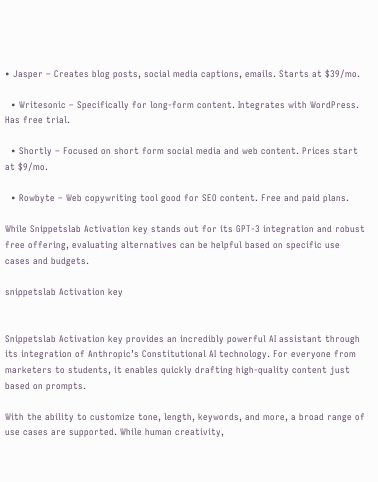• Jasper – Creates blog posts, social media captions, emails. Starts at $39/mo.

  • Writesonic – Specifically for long-form content. Integrates with WordPress. Has free trial.

  • Shortly – Focused on short form social media and web content. Prices start at $9/mo.

  • Rowbyte – Web copywriting tool good for SEO content. Free and paid plans.

While Snippetslab Activation key stands out for its GPT-3 integration and robust free offering, evaluating alternatives can be helpful based on specific use cases and budgets.

snippetslab Activation key


Snippetslab Activation key provides an incredibly powerful AI assistant through its integration of Anthropic’s Constitutional AI technology. For everyone from marketers to students, it enables quickly drafting high-quality content just based on prompts.

With the ability to customize tone, length, keywords, and more, a broad range of use cases are supported. While human creativity,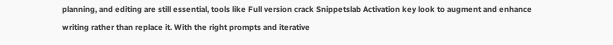planning, and editing are still essential, tools like Full version crack Snippetslab Activation key look to augment and enhance writing rather than replace it. With the right prompts and iterative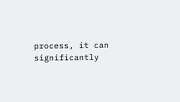process, it can significantly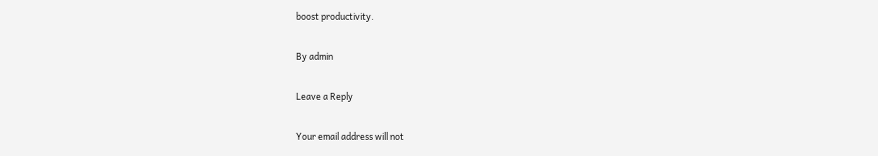boost productivity.

By admin

Leave a Reply

Your email address will not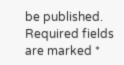be published. Required fields are marked *